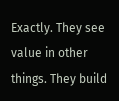Exactly. They see value in other things. They build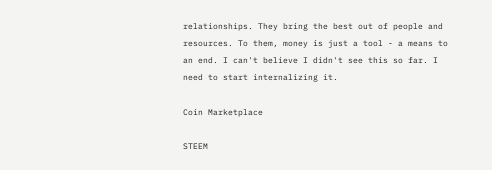relationships. They bring the best out of people and resources. To them, money is just a tool - a means to an end. I can't believe I didn't see this so far. I need to start internalizing it.

Coin Marketplace

STEEM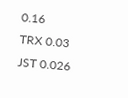0.16
TRX 0.03
JST 0.026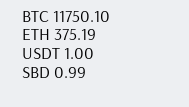BTC 11750.10
ETH 375.19
USDT 1.00
SBD 0.99